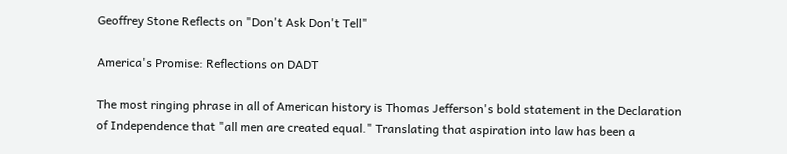Geoffrey Stone Reflects on "Don't Ask Don't Tell"

America's Promise: Reflections on DADT

The most ringing phrase in all of American history is Thomas Jefferson's bold statement in the Declaration of Independence that "all men are created equal." Translating that aspiration into law has been a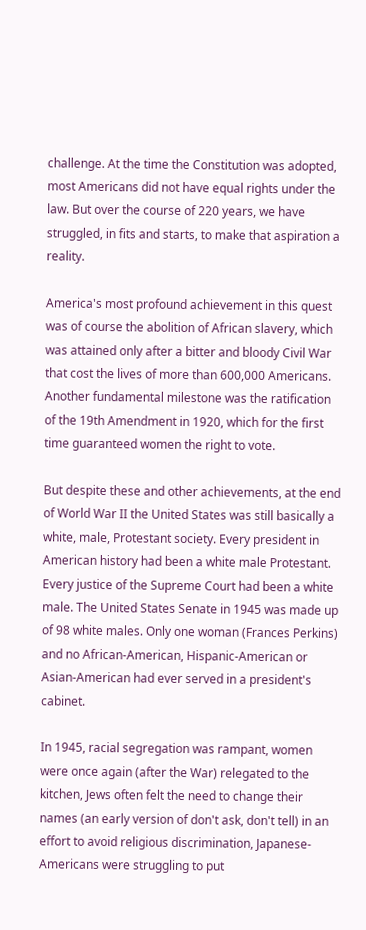challenge. At the time the Constitution was adopted, most Americans did not have equal rights under the law. But over the course of 220 years, we have struggled, in fits and starts, to make that aspiration a reality.

America's most profound achievement in this quest was of course the abolition of African slavery, which was attained only after a bitter and bloody Civil War that cost the lives of more than 600,000 Americans. Another fundamental milestone was the ratification of the 19th Amendment in 1920, which for the first time guaranteed women the right to vote.

But despite these and other achievements, at the end of World War II the United States was still basically a white, male, Protestant society. Every president in American history had been a white male Protestant. Every justice of the Supreme Court had been a white male. The United States Senate in 1945 was made up of 98 white males. Only one woman (Frances Perkins) and no African-American, Hispanic-American or Asian-American had ever served in a president's cabinet.

In 1945, racial segregation was rampant, women were once again (after the War) relegated to the kitchen, Jews often felt the need to change their names (an early version of don't ask, don't tell) in an effort to avoid religious discrimination, Japanese-Americans were struggling to put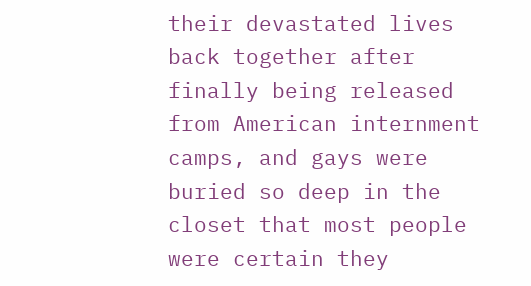their devastated lives back together after finally being released from American internment camps, and gays were buried so deep in the closet that most people were certain they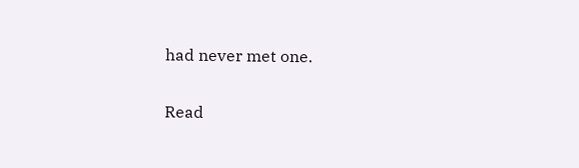had never met one.

Read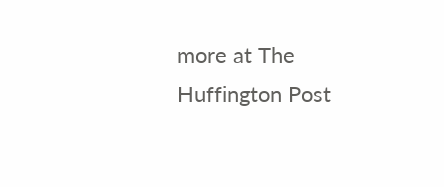more at The Huffington Post